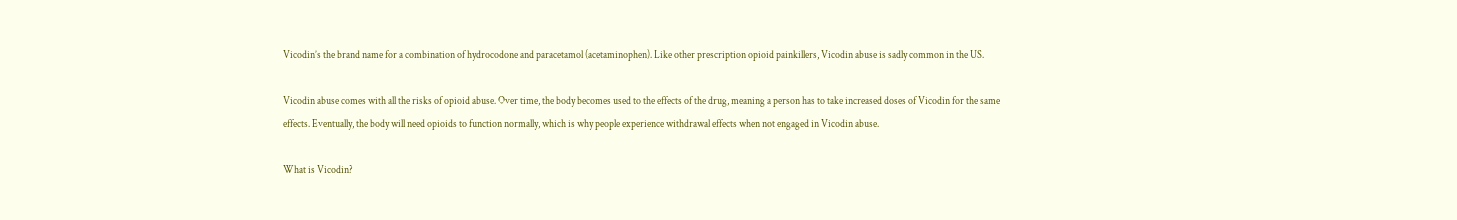Vicodin’s the brand name for a combination of hydrocodone and paracetamol (acetaminophen). Like other prescription opioid painkillers, Vicodin abuse is sadly common in the US.

Vicodin abuse comes with all the risks of opioid abuse. Over time, the body becomes used to the effects of the drug, meaning a person has to take increased doses of Vicodin for the same effects. Eventually, the body will need opioids to function normally, which is why people experience withdrawal effects when not engaged in Vicodin abuse.

What is Vicodin?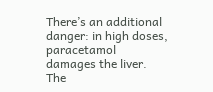There’s an additional danger: in high doses, paracetamol damages the liver. The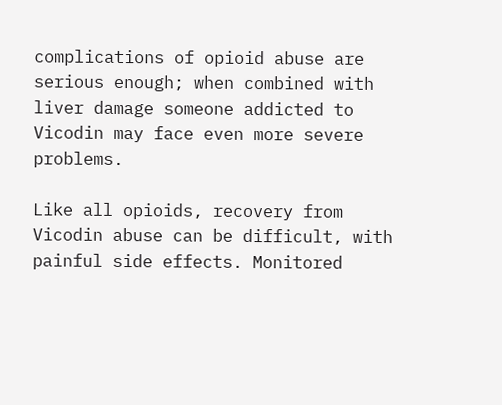complications of opioid abuse are serious enough; when combined with liver damage someone addicted to Vicodin may face even more severe problems.

Like all opioids, recovery from Vicodin abuse can be difficult, with painful side effects. Monitored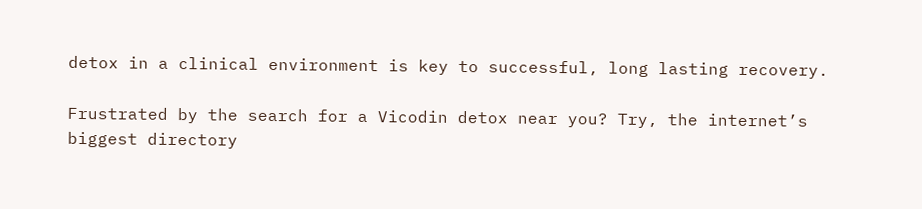detox in a clinical environment is key to successful, long lasting recovery.

Frustrated by the search for a Vicodin detox near you? Try, the internet’s biggest directory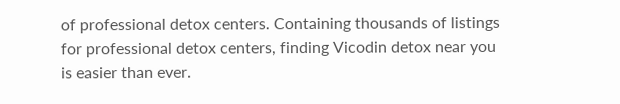of professional detox centers. Containing thousands of listings for professional detox centers, finding Vicodin detox near you is easier than ever.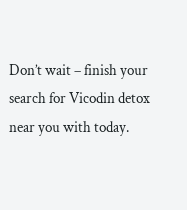Don’t wait – finish your search for Vicodin detox near you with today.